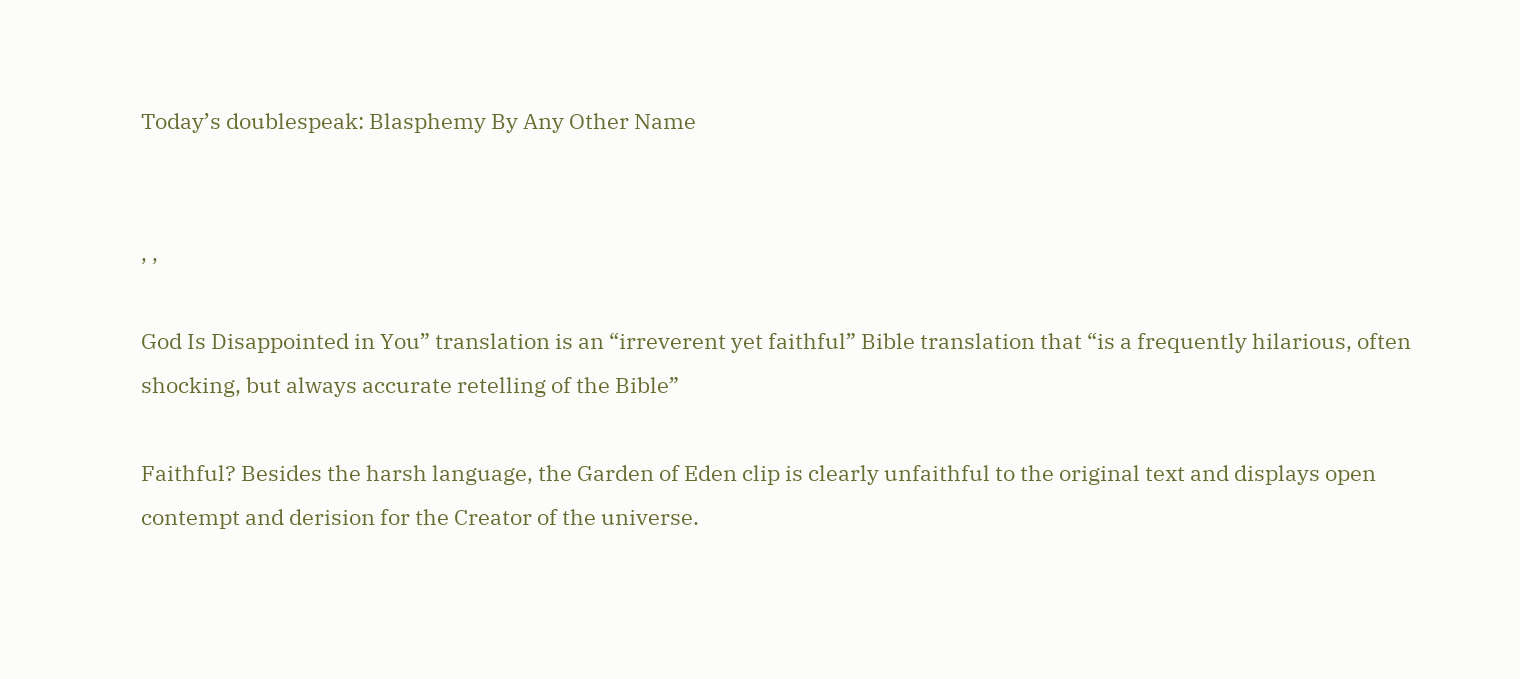Today’s doublespeak: Blasphemy By Any Other Name


, ,

God Is Disappointed in You” translation is an “irreverent yet faithful” Bible translation that “is a frequently hilarious, often shocking, but always accurate retelling of the Bible”

Faithful? Besides the harsh language, the Garden of Eden clip is clearly unfaithful to the original text and displays open contempt and derision for the Creator of the universe.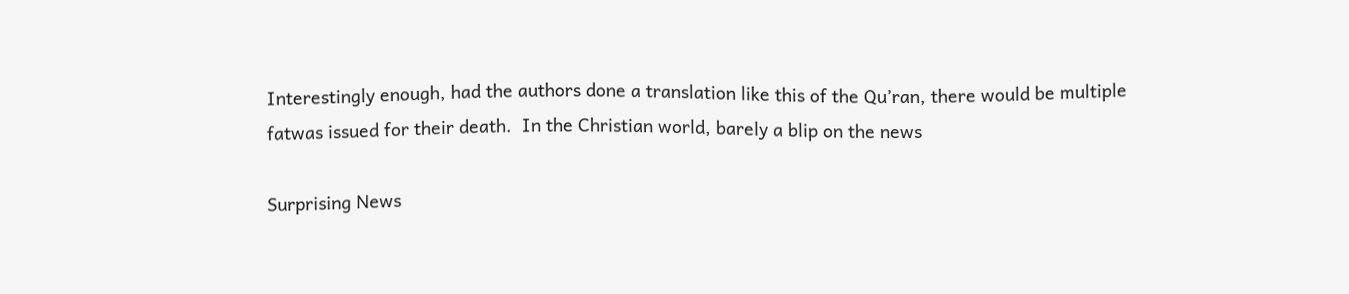Interestingly enough, had the authors done a translation like this of the Qu’ran, there would be multiple fatwas issued for their death.  In the Christian world, barely a blip on the news

Surprising News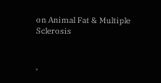on Animal Fat & Multiple Sclerosis


,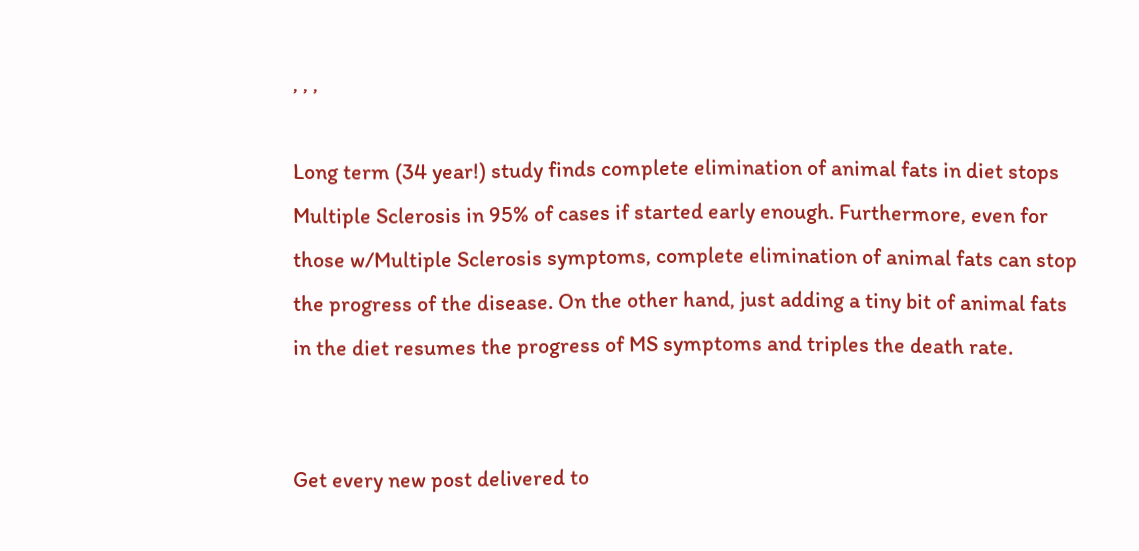, , ,

Long term (34 year!) study finds complete elimination of animal fats in diet stops Multiple Sclerosis in 95% of cases if started early enough. Furthermore, even for those w/Multiple Sclerosis symptoms, complete elimination of animal fats can stop the progress of the disease. On the other hand, just adding a tiny bit of animal fats in the diet resumes the progress of MS symptoms and triples the death rate.


Get every new post delivered to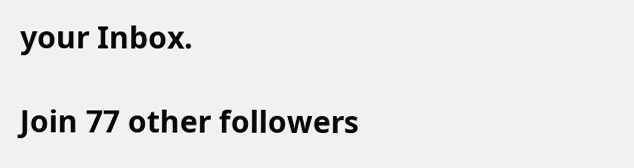your Inbox.

Join 77 other followers